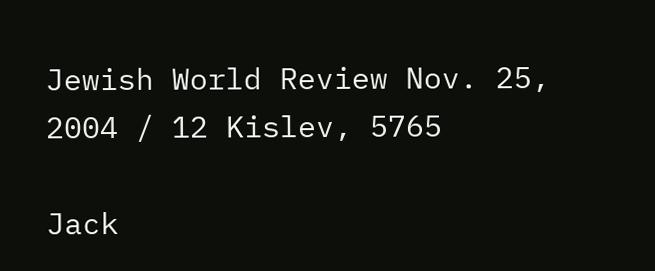Jewish World Review Nov. 25, 2004 / 12 Kislev, 5765

Jack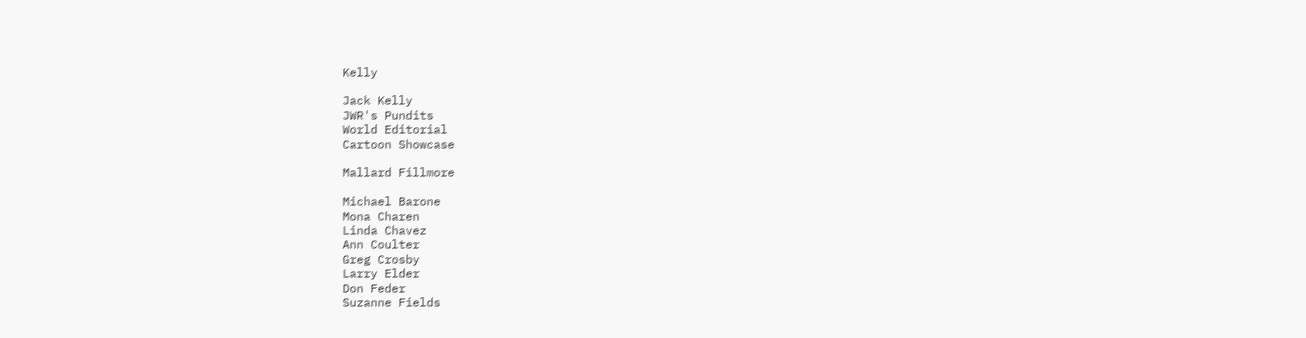Kelly

Jack Kelly
JWR's Pundits
World Editorial
Cartoon Showcase

Mallard Fillmore

Michael Barone
Mona Charen
Linda Chavez
Ann Coulter
Greg Crosby
Larry Elder
Don Feder
Suzanne Fields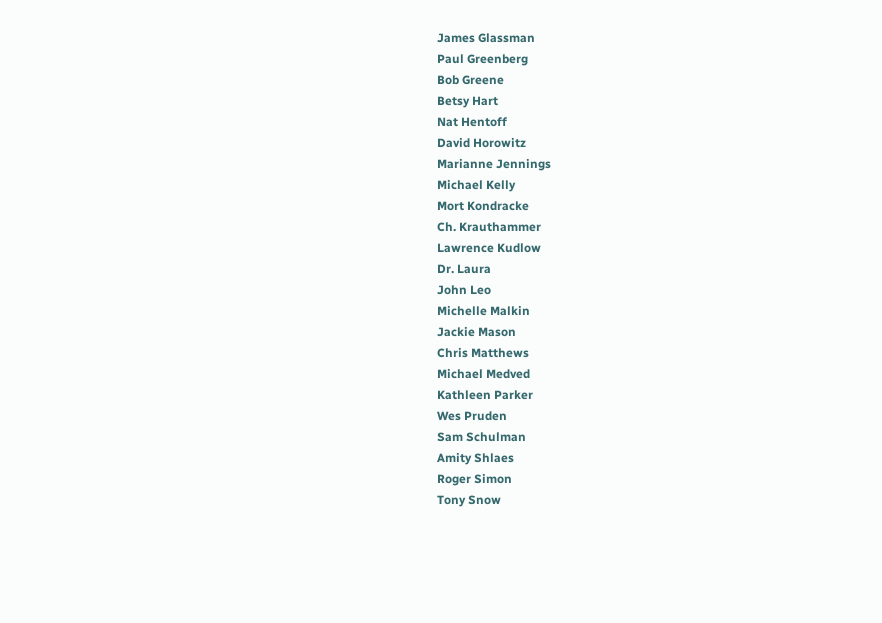James Glassman
Paul Greenberg
Bob Greene
Betsy Hart
Nat Hentoff
David Horowitz
Marianne Jennings
Michael Kelly
Mort Kondracke
Ch. Krauthammer
Lawrence Kudlow
Dr. Laura
John Leo
Michelle Malkin
Jackie Mason
Chris Matthews
Michael Medved
Kathleen Parker
Wes Pruden
Sam Schulman
Amity Shlaes
Roger Simon
Tony Snow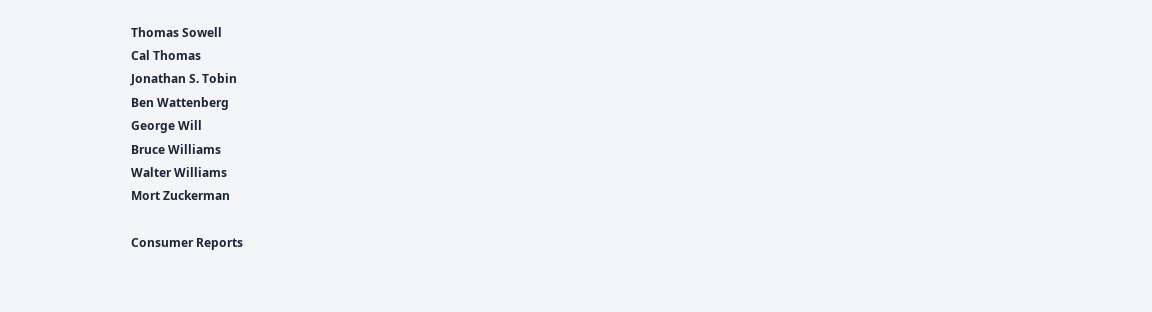Thomas Sowell
Cal Thomas
Jonathan S. Tobin
Ben Wattenberg
George Will
Bruce Williams
Walter Williams
Mort Zuckerman

Consumer Reports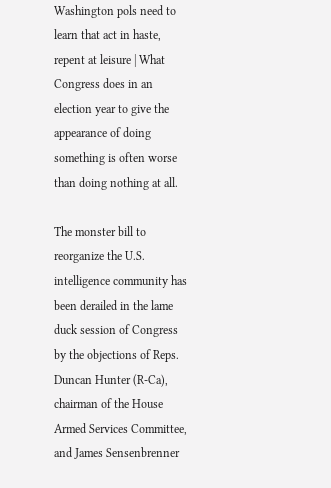Washington pols need to learn that act in haste, repent at leisure | What Congress does in an election year to give the appearance of doing something is often worse than doing nothing at all.

The monster bill to reorganize the U.S. intelligence community has been derailed in the lame duck session of Congress by the objections of Reps. Duncan Hunter (R-Ca), chairman of the House Armed Services Committee, and James Sensenbrenner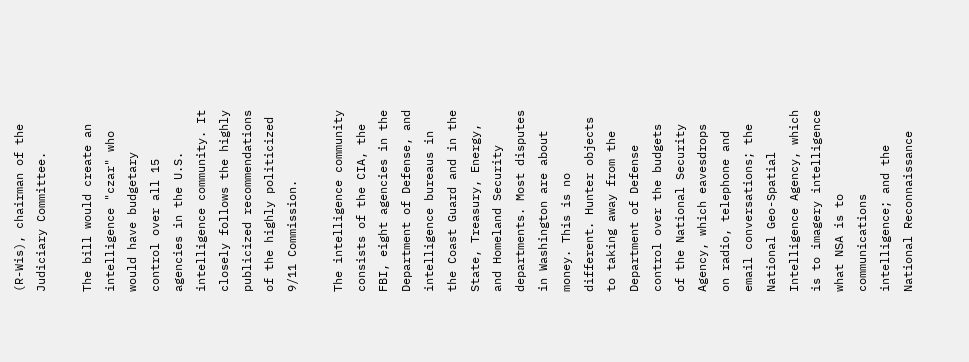(R-Wis), chairman of the Judiciary Committee.

The bill would create an intelligence "czar" who would have budgetary control over all 15 agencies in the U.S. intelligence community. It closely follows the highly publicized recommendations of the highly politicized 9/11 Commission.

The intelligence community consists of the CIA, the FBI, eight agencies in the Department of Defense, and intelligence bureaus in the Coast Guard and in the State, Treasury, Energy, and Homeland Security departments. Most disputes in Washington are about money. This is no different. Hunter objects to taking away from the Department of Defense control over the budgets of the National Security Agency, which eavesdrops on radio, telephone and email conversations; the National Geo-Spatial Intelligence Agency, which is to imagery intelligence what NSA is to communications intelligence; and the National Reconnaissance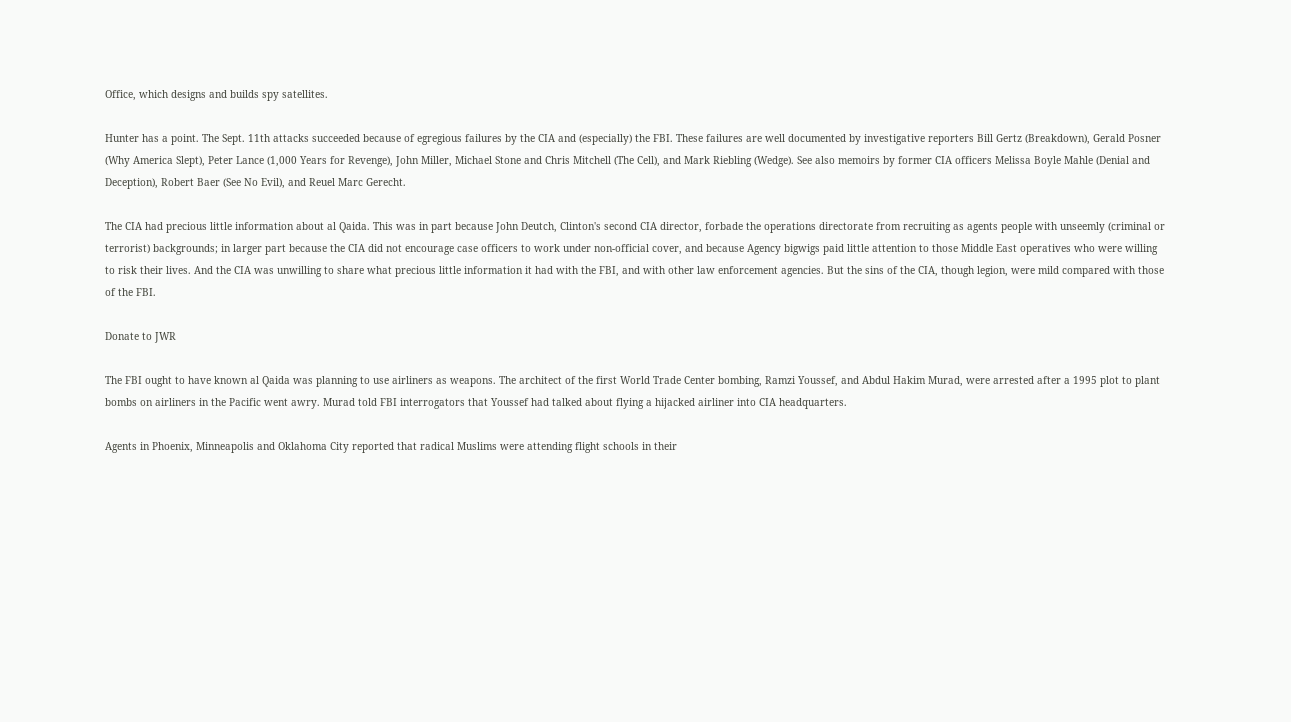Office, which designs and builds spy satellites.

Hunter has a point. The Sept. 11th attacks succeeded because of egregious failures by the CIA and (especially) the FBI. These failures are well documented by investigative reporters Bill Gertz (Breakdown), Gerald Posner (Why America Slept), Peter Lance (1,000 Years for Revenge), John Miller, Michael Stone and Chris Mitchell (The Cell), and Mark Riebling (Wedge). See also memoirs by former CIA officers Melissa Boyle Mahle (Denial and Deception), Robert Baer (See No Evil), and Reuel Marc Gerecht.

The CIA had precious little information about al Qaida. This was in part because John Deutch, Clinton's second CIA director, forbade the operations directorate from recruiting as agents people with unseemly (criminal or terrorist) backgrounds; in larger part because the CIA did not encourage case officers to work under non-official cover, and because Agency bigwigs paid little attention to those Middle East operatives who were willing to risk their lives. And the CIA was unwilling to share what precious little information it had with the FBI, and with other law enforcement agencies. But the sins of the CIA, though legion, were mild compared with those of the FBI.

Donate to JWR

The FBI ought to have known al Qaida was planning to use airliners as weapons. The architect of the first World Trade Center bombing, Ramzi Youssef, and Abdul Hakim Murad, were arrested after a 1995 plot to plant bombs on airliners in the Pacific went awry. Murad told FBI interrogators that Youssef had talked about flying a hijacked airliner into CIA headquarters.

Agents in Phoenix, Minneapolis and Oklahoma City reported that radical Muslims were attending flight schools in their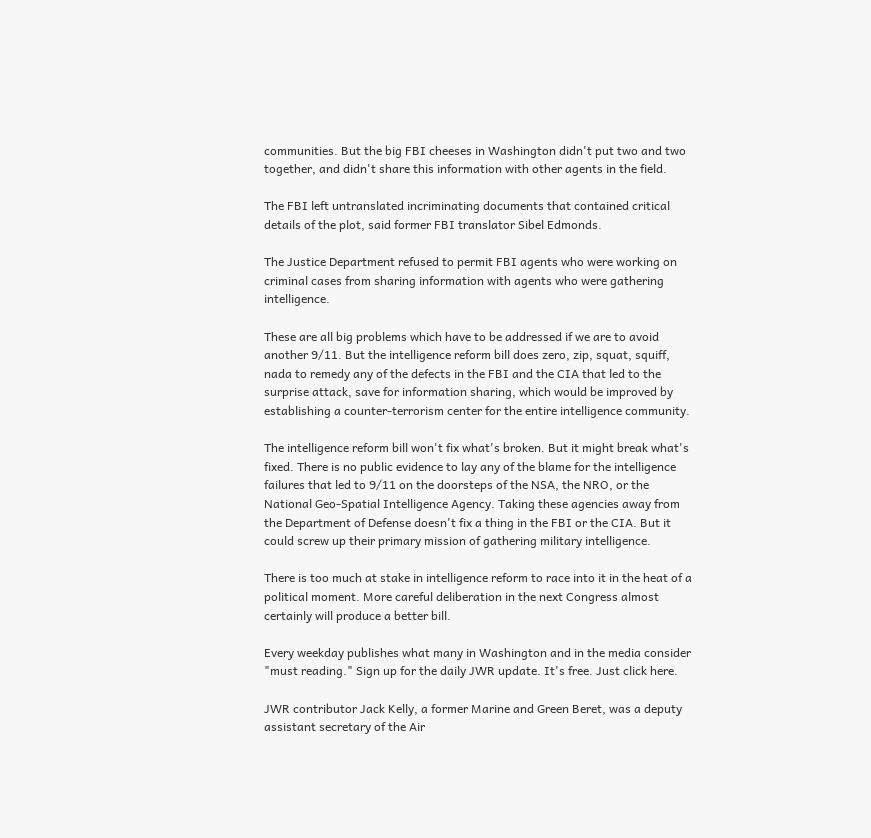communities. But the big FBI cheeses in Washington didn't put two and two together, and didn't share this information with other agents in the field.

The FBI left untranslated incriminating documents that contained critical details of the plot, said former FBI translator Sibel Edmonds.

The Justice Department refused to permit FBI agents who were working on criminal cases from sharing information with agents who were gathering intelligence.

These are all big problems which have to be addressed if we are to avoid another 9/11. But the intelligence reform bill does zero, zip, squat, squiff, nada to remedy any of the defects in the FBI and the CIA that led to the surprise attack, save for information sharing, which would be improved by establishing a counter-terrorism center for the entire intelligence community.

The intelligence reform bill won't fix what's broken. But it might break what's fixed. There is no public evidence to lay any of the blame for the intelligence failures that led to 9/11 on the doorsteps of the NSA, the NRO, or the National Geo-Spatial Intelligence Agency. Taking these agencies away from the Department of Defense doesn't fix a thing in the FBI or the CIA. But it could screw up their primary mission of gathering military intelligence.

There is too much at stake in intelligence reform to race into it in the heat of a political moment. More careful deliberation in the next Congress almost certainly will produce a better bill.

Every weekday publishes what many in Washington and in the media consider "must reading." Sign up for the daily JWR update. It's free. Just click here.

JWR contributor Jack Kelly, a former Marine and Green Beret, was a deputy assistant secretary of the Air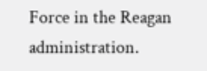Force in the Reagan administration.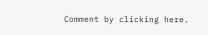Comment by clicking here.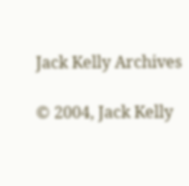Jack Kelly Archives

© 2004, Jack Kelly